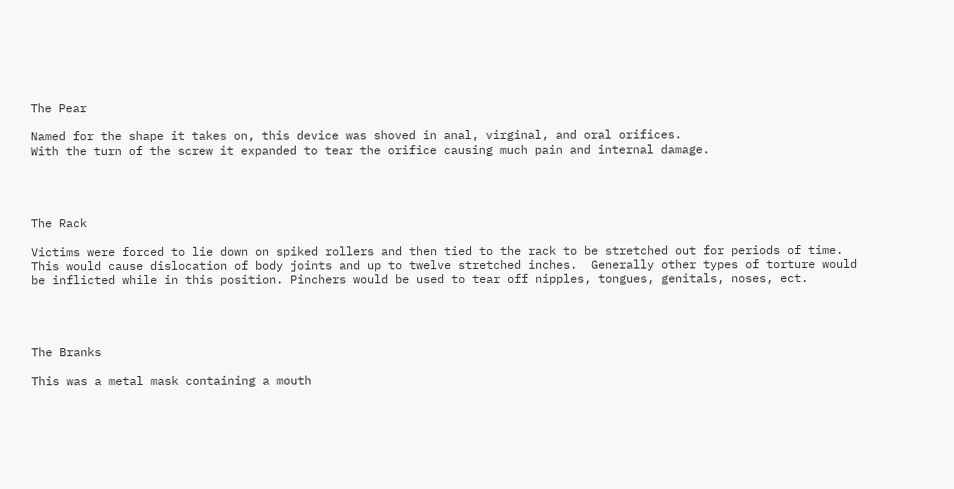The Pear

Named for the shape it takes on, this device was shoved in anal, virginal, and oral orifices.
With the turn of the screw it expanded to tear the orifice causing much pain and internal damage.




The Rack

Victims were forced to lie down on spiked rollers and then tied to the rack to be stretched out for periods of time. This would cause dislocation of body joints and up to twelve stretched inches.  Generally other types of torture would be inflicted while in this position. Pinchers would be used to tear off nipples, tongues, genitals, noses, ect.




The Branks

This was a metal mask containing a mouth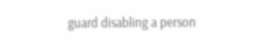guard disabling a person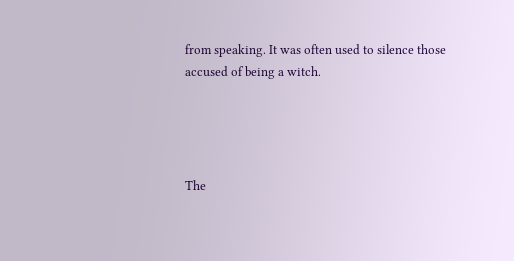from speaking. It was often used to silence those accused of being a witch.




The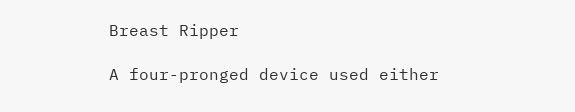Breast Ripper

A four-pronged device used either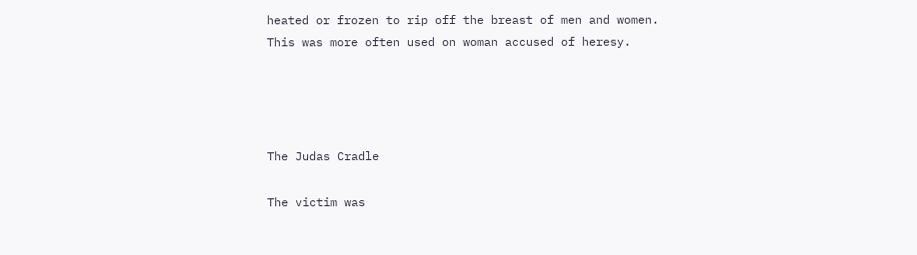heated or frozen to rip off the breast of men and women.
This was more often used on woman accused of heresy.




The Judas Cradle

The victim was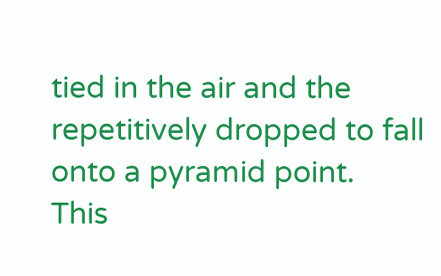tied in the air and the repetitively dropped to fall onto a pyramid point.
This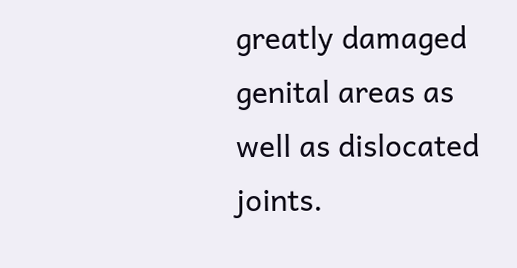greatly damaged genital areas as well as dislocated joints.